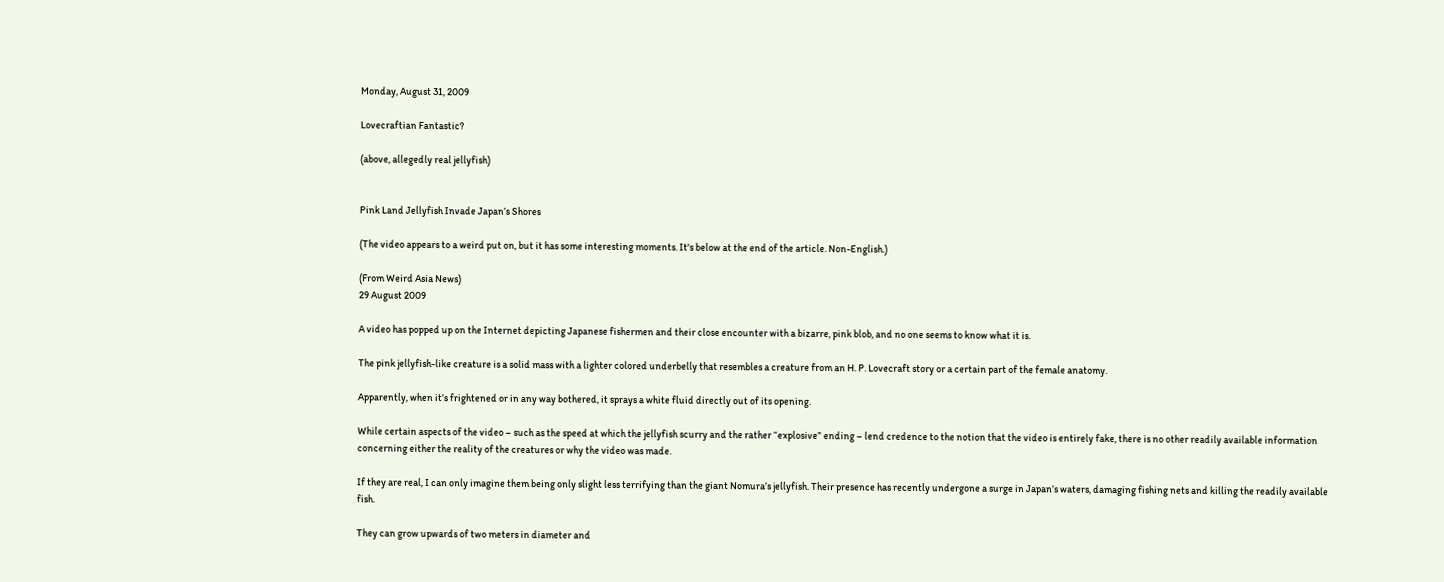Monday, August 31, 2009

Lovecraftian Fantastic?

(above, allegedly real jellyfish)


Pink Land Jellyfish Invade Japan’s Shores

(The video appears to a weird put on, but it has some interesting moments. It's below at the end of the article. Non-English.)

(From Weird Asia News)
29 August 2009

A video has popped up on the Internet depicting Japanese fishermen and their close encounter with a bizarre, pink blob, and no one seems to know what it is.

The pink jellyfish-like creature is a solid mass with a lighter colored underbelly that resembles a creature from an H. P. Lovecraft story or a certain part of the female anatomy.

Apparently, when it’s frightened or in any way bothered, it sprays a white fluid directly out of its opening.

While certain aspects of the video – such as the speed at which the jellyfish scurry and the rather “explosive” ending – lend credence to the notion that the video is entirely fake, there is no other readily available information concerning either the reality of the creatures or why the video was made.

If they are real, I can only imagine them being only slight less terrifying than the giant Nomura’s jellyfish. Their presence has recently undergone a surge in Japan’s waters, damaging fishing nets and killing the readily available fish.

They can grow upwards of two meters in diameter and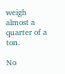weigh almost a quarter of a ton.

No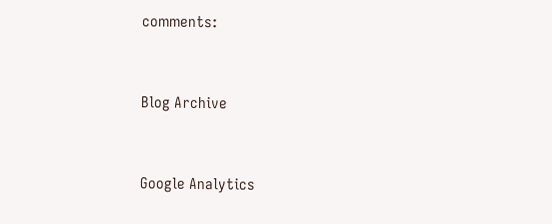comments:


Blog Archive


Google Analytics